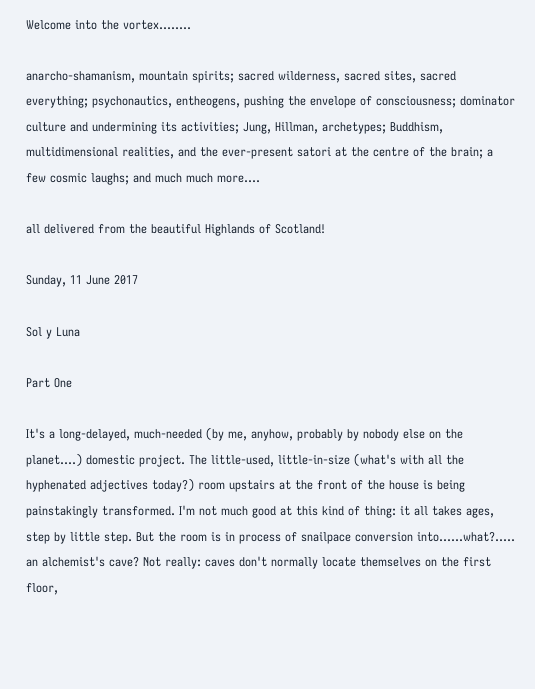Welcome into the vortex........

anarcho-shamanism, mountain spirits; sacred wilderness, sacred sites, sacred everything; psychonautics, entheogens, pushing the envelope of consciousness; dominator culture and undermining its activities; Jung, Hillman, archetypes; Buddhism, multidimensional realities, and the ever-present satori at the centre of the brain; a few cosmic laughs; and much much more....

all delivered from the beautiful Highlands of Scotland!

Sunday, 11 June 2017

Sol y Luna

Part One

It's a long-delayed, much-needed (by me, anyhow, probably by nobody else on the planet....) domestic project. The little-used, little-in-size (what's with all the hyphenated adjectives today?) room upstairs at the front of the house is being painstakingly transformed. I'm not much good at this kind of thing: it all takes ages, step by little step. But the room is in process of snailpace conversion into......what?..... an alchemist's cave? Not really: caves don't normally locate themselves on the first floor,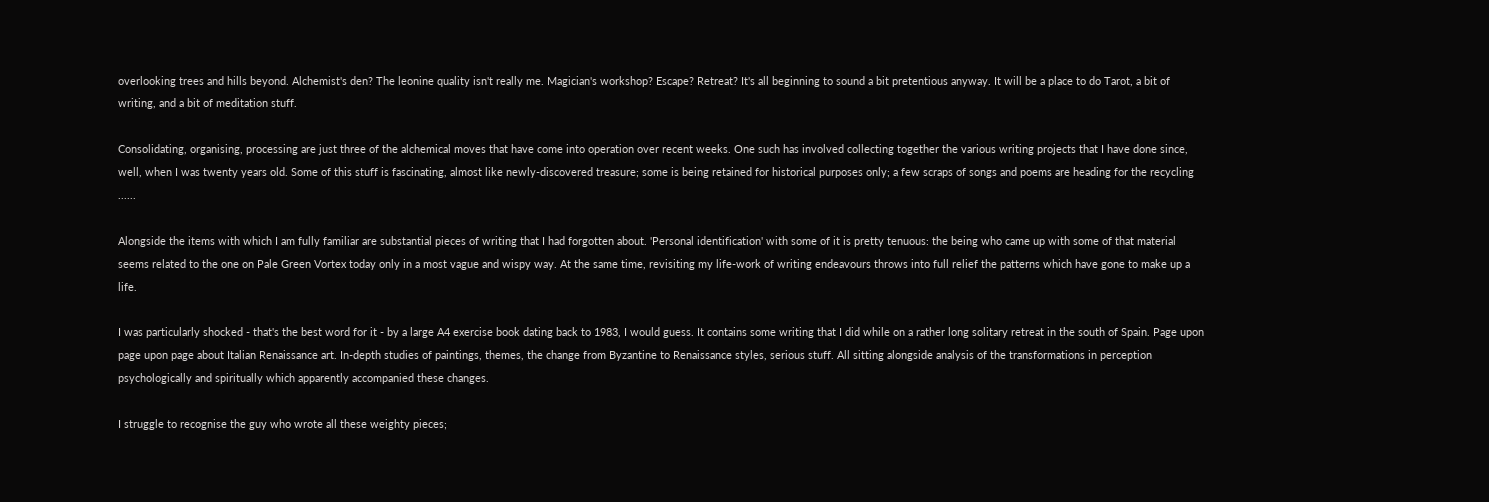overlooking trees and hills beyond. Alchemist's den? The leonine quality isn't really me. Magician's workshop? Escape? Retreat? It's all beginning to sound a bit pretentious anyway. It will be a place to do Tarot, a bit of writing, and a bit of meditation stuff.

Consolidating, organising, processing are just three of the alchemical moves that have come into operation over recent weeks. One such has involved collecting together the various writing projects that I have done since, well, when I was twenty years old. Some of this stuff is fascinating, almost like newly-discovered treasure; some is being retained for historical purposes only; a few scraps of songs and poems are heading for the recycling ......

Alongside the items with which I am fully familiar are substantial pieces of writing that I had forgotten about. 'Personal identification' with some of it is pretty tenuous: the being who came up with some of that material seems related to the one on Pale Green Vortex today only in a most vague and wispy way. At the same time, revisiting my life-work of writing endeavours throws into full relief the patterns which have gone to make up a life.

I was particularly shocked - that's the best word for it - by a large A4 exercise book dating back to 1983, I would guess. It contains some writing that I did while on a rather long solitary retreat in the south of Spain. Page upon page upon page about Italian Renaissance art. In-depth studies of paintings, themes, the change from Byzantine to Renaissance styles, serious stuff. All sitting alongside analysis of the transformations in perception psychologically and spiritually which apparently accompanied these changes.

I struggle to recognise the guy who wrote all these weighty pieces;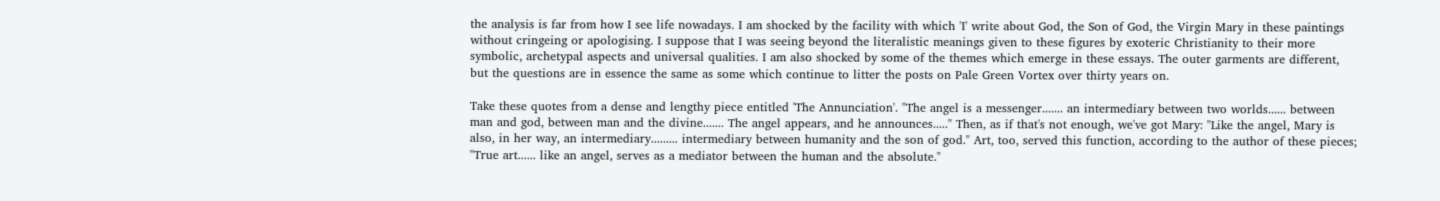the analysis is far from how I see life nowadays. I am shocked by the facility with which 'I' write about God, the Son of God, the Virgin Mary in these paintings without cringeing or apologising. I suppose that I was seeing beyond the literalistic meanings given to these figures by exoteric Christianity to their more symbolic, archetypal aspects and universal qualities. I am also shocked by some of the themes which emerge in these essays. The outer garments are different, but the questions are in essence the same as some which continue to litter the posts on Pale Green Vortex over thirty years on.

Take these quotes from a dense and lengthy piece entitled 'The Annunciation'. "The angel is a messenger....... an intermediary between two worlds...... between man and god, between man and the divine....... The angel appears, and he announces....." Then, as if that's not enough, we've got Mary: "Like the angel, Mary is also, in her way, an intermediary......... intermediary between humanity and the son of god." Art, too, served this function, according to the author of these pieces; "True art...... like an angel, serves as a mediator between the human and the absolute."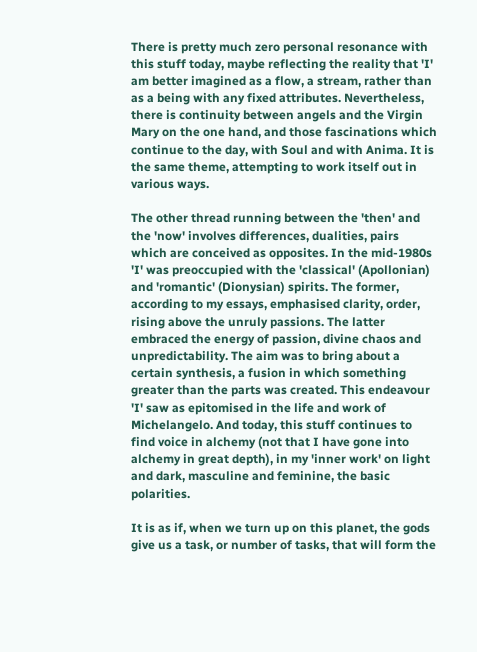There is pretty much zero personal resonance with this stuff today, maybe reflecting the reality that 'I' am better imagined as a flow, a stream, rather than as a being with any fixed attributes. Nevertheless, there is continuity between angels and the Virgin Mary on the one hand, and those fascinations which continue to the day, with Soul and with Anima. It is the same theme, attempting to work itself out in various ways.

The other thread running between the 'then' and the 'now' involves differences, dualities, pairs which are conceived as opposites. In the mid-1980s 'I' was preoccupied with the 'classical' (Apollonian) and 'romantic' (Dionysian) spirits. The former, according to my essays, emphasised clarity, order, rising above the unruly passions. The latter embraced the energy of passion, divine chaos and unpredictability. The aim was to bring about a certain synthesis, a fusion in which something greater than the parts was created. This endeavour 'I' saw as epitomised in the life and work of Michelangelo. And today, this stuff continues to find voice in alchemy (not that I have gone into alchemy in great depth), in my 'inner work' on light and dark, masculine and feminine, the basic polarities.

It is as if, when we turn up on this planet, the gods give us a task, or number of tasks, that will form the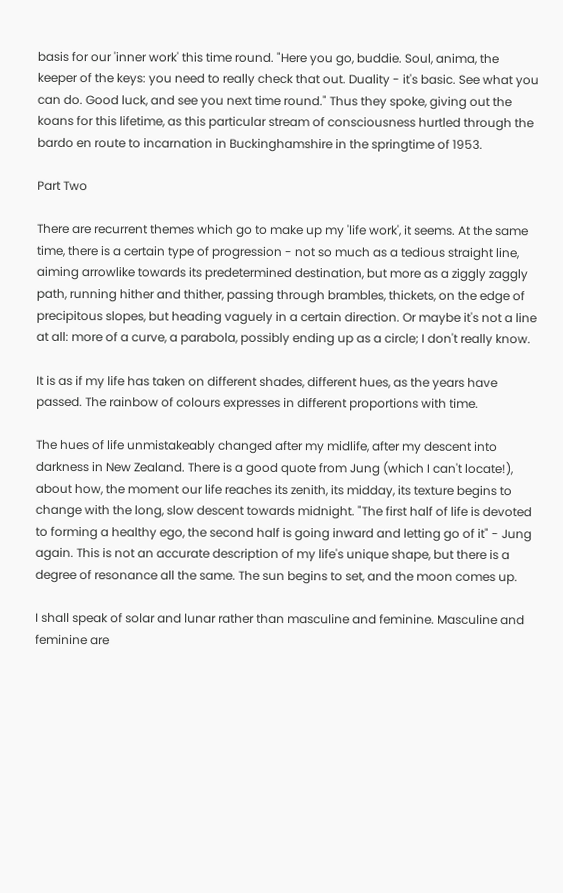basis for our 'inner work' this time round. "Here you go, buddie. Soul, anima, the keeper of the keys: you need to really check that out. Duality - it's basic. See what you can do. Good luck, and see you next time round." Thus they spoke, giving out the koans for this lifetime, as this particular stream of consciousness hurtled through the bardo en route to incarnation in Buckinghamshire in the springtime of 1953.

Part Two

There are recurrent themes which go to make up my 'life work', it seems. At the same time, there is a certain type of progression - not so much as a tedious straight line, aiming arrowlike towards its predetermined destination, but more as a ziggly zaggly path, running hither and thither, passing through brambles, thickets, on the edge of precipitous slopes, but heading vaguely in a certain direction. Or maybe it's not a line at all: more of a curve, a parabola, possibly ending up as a circle; I don't really know.

It is as if my life has taken on different shades, different hues, as the years have passed. The rainbow of colours expresses in different proportions with time.

The hues of life unmistakeably changed after my midlife, after my descent into darkness in New Zealand. There is a good quote from Jung (which I can't locate!), about how, the moment our life reaches its zenith, its midday, its texture begins to change with the long, slow descent towards midnight. "The first half of life is devoted to forming a healthy ego, the second half is going inward and letting go of it" - Jung again. This is not an accurate description of my life's unique shape, but there is a degree of resonance all the same. The sun begins to set, and the moon comes up.

I shall speak of solar and lunar rather than masculine and feminine. Masculine and feminine are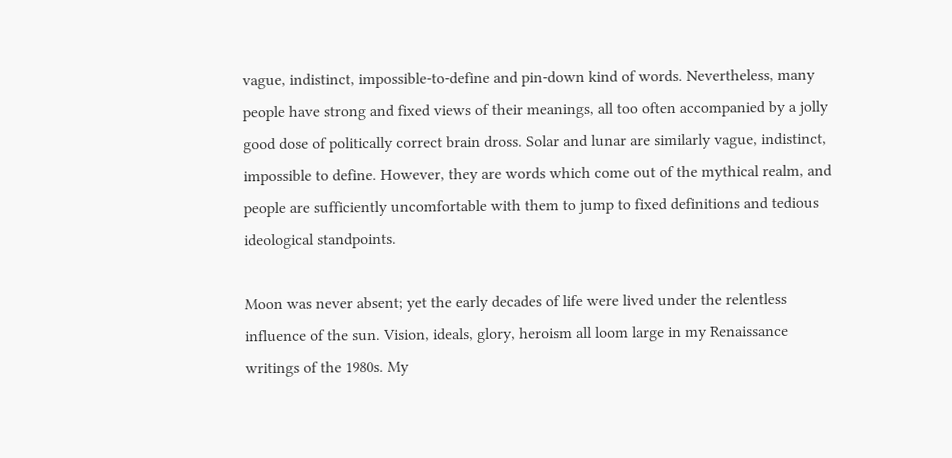vague, indistinct, impossible-to-define and pin-down kind of words. Nevertheless, many people have strong and fixed views of their meanings, all too often accompanied by a jolly good dose of politically correct brain dross. Solar and lunar are similarly vague, indistinct, impossible to define. However, they are words which come out of the mythical realm, and people are sufficiently uncomfortable with them to jump to fixed definitions and tedious ideological standpoints.

Moon was never absent; yet the early decades of life were lived under the relentless influence of the sun. Vision, ideals, glory, heroism all loom large in my Renaissance writings of the 1980s. My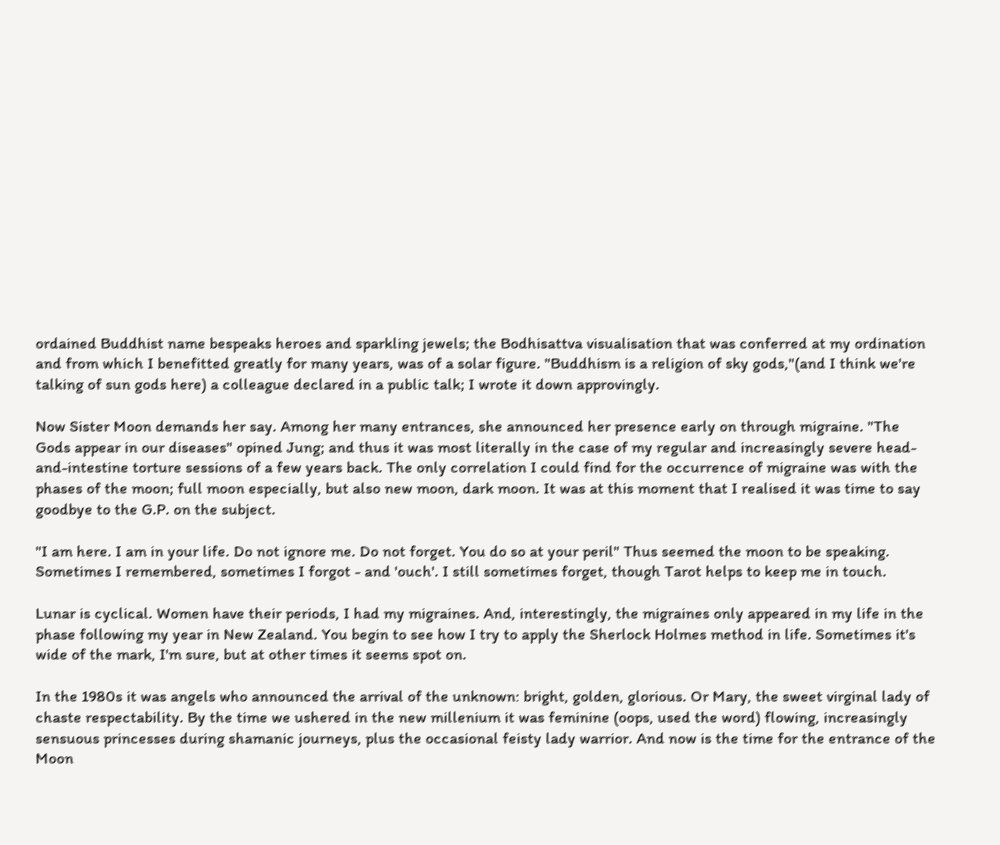ordained Buddhist name bespeaks heroes and sparkling jewels; the Bodhisattva visualisation that was conferred at my ordination and from which I benefitted greatly for many years, was of a solar figure. "Buddhism is a religion of sky gods,"(and I think we're talking of sun gods here) a colleague declared in a public talk; I wrote it down approvingly.

Now Sister Moon demands her say. Among her many entrances, she announced her presence early on through migraine. "The Gods appear in our diseases" opined Jung; and thus it was most literally in the case of my regular and increasingly severe head-and-intestine torture sessions of a few years back. The only correlation I could find for the occurrence of migraine was with the phases of the moon; full moon especially, but also new moon, dark moon. It was at this moment that I realised it was time to say goodbye to the G.P. on the subject.

"I am here. I am in your life. Do not ignore me. Do not forget. You do so at your peril" Thus seemed the moon to be speaking. Sometimes I remembered, sometimes I forgot - and 'ouch'. I still sometimes forget, though Tarot helps to keep me in touch.

Lunar is cyclical. Women have their periods, I had my migraines. And, interestingly, the migraines only appeared in my life in the phase following my year in New Zealand. You begin to see how I try to apply the Sherlock Holmes method in life. Sometimes it's wide of the mark, I'm sure, but at other times it seems spot on.

In the 1980s it was angels who announced the arrival of the unknown: bright, golden, glorious. Or Mary, the sweet virginal lady of chaste respectability. By the time we ushered in the new millenium it was feminine (oops, used the word) flowing, increasingly sensuous princesses during shamanic journeys, plus the occasional feisty lady warrior. And now is the time for the entrance of the  Moon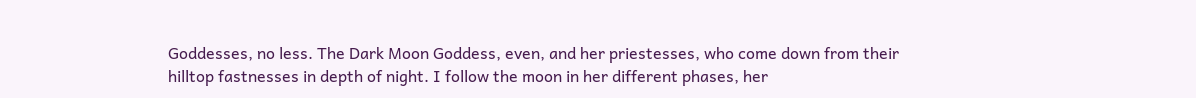Goddesses, no less. The Dark Moon Goddess, even, and her priestesses, who come down from their hilltop fastnesses in depth of night. I follow the moon in her different phases, her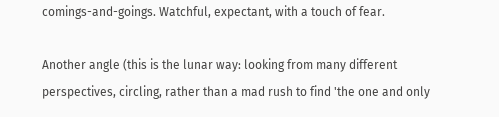comings-and-goings. Watchful, expectant, with a touch of fear.

Another angle (this is the lunar way: looking from many different perspectives, circling, rather than a mad rush to find 'the one and only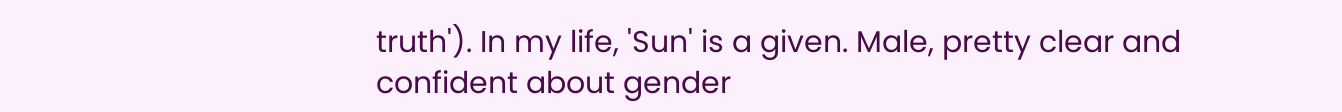truth'). In my life, 'Sun' is a given. Male, pretty clear and confident about gender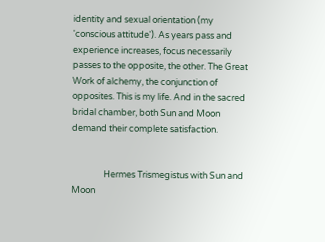identity and sexual orientation (my 'conscious attitude'). As years pass and experience increases, focus necessarily passes to the opposite, the other. The Great Work of alchemy, the conjunction of opposites. This is my life. And in the sacred bridal chamber, both Sun and Moon demand their complete satisfaction.


                Hermes Trismegistus with Sun and Moon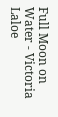Full Moon on Water - Victoria Laloe